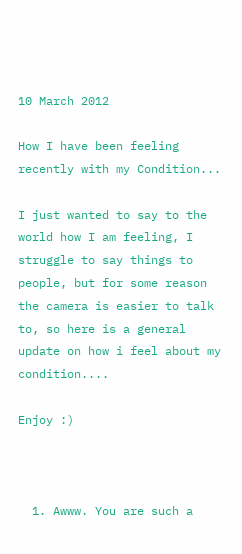10 March 2012

How I have been feeling recently with my Condition...

I just wanted to say to the world how I am feeling, I struggle to say things to people, but for some reason the camera is easier to talk to, so here is a general update on how i feel about my condition....

Enjoy :)



  1. Awww. You are such a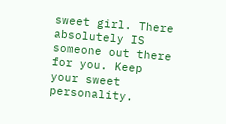sweet girl. There absolutely IS someone out there for you. Keep your sweet personality.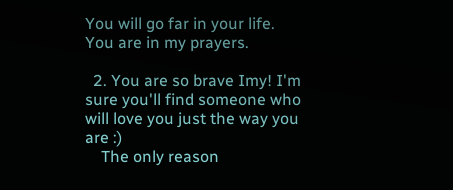You will go far in your life. You are in my prayers.

  2. You are so brave Imy! I'm sure you'll find someone who will love you just the way you are :)
    The only reason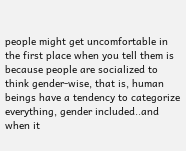people might get uncomfortable in the first place when you tell them is because people are socialized to think gender-wise, that is, human beings have a tendency to categorize everything, gender included..and when it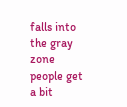falls into the gray zone people get a bit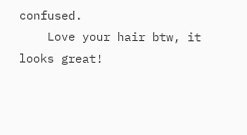confused.
    Love your hair btw, it looks great!